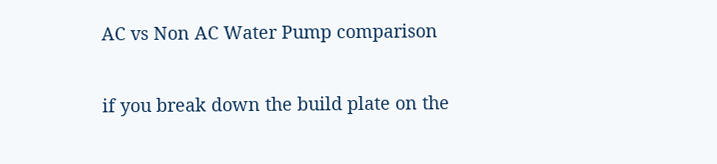AC vs Non AC Water Pump comparison

if you break down the build plate on the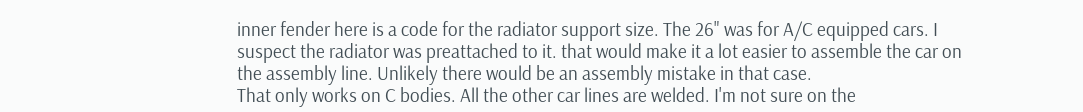inner fender here is a code for the radiator support size. The 26" was for A/C equipped cars. I suspect the radiator was preattached to it. that would make it a lot easier to assemble the car on the assembly line. Unlikely there would be an assembly mistake in that case.
That only works on C bodies. All the other car lines are welded. I'm not sure on the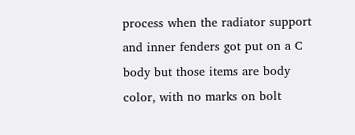process when the radiator support and inner fenders got put on a C body but those items are body color, with no marks on bolt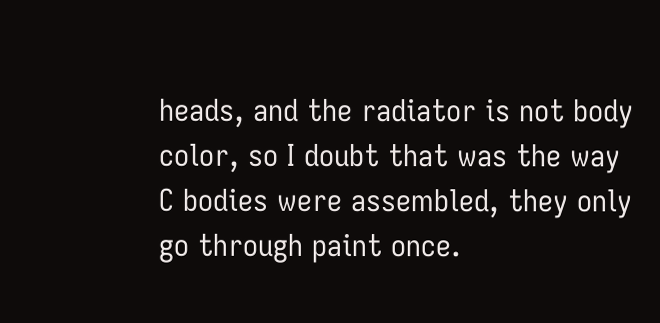heads, and the radiator is not body color, so I doubt that was the way C bodies were assembled, they only go through paint once.